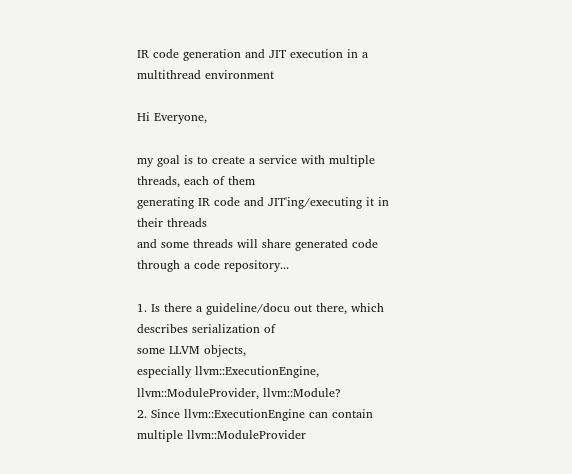IR code generation and JIT execution in a multithread environment

Hi Everyone,

my goal is to create a service with multiple threads, each of them
generating IR code and JIT'ing/executing it in their threads
and some threads will share generated code through a code repository...

1. Is there a guideline/docu out there, which describes serialization of
some LLVM objects,
especially llvm::ExecutionEngine, llvm::ModuleProvider, llvm::Module?
2. Since llvm::ExecutionEngine can contain multiple llvm::ModuleProvider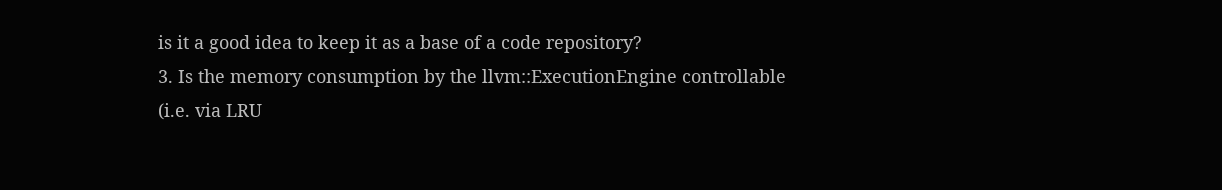is it a good idea to keep it as a base of a code repository?
3. Is the memory consumption by the llvm::ExecutionEngine controllable
(i.e. via LRU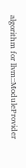algorithm for llvm::ModuleProvider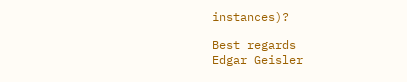instances)?

Best regards
Edgar Geisler